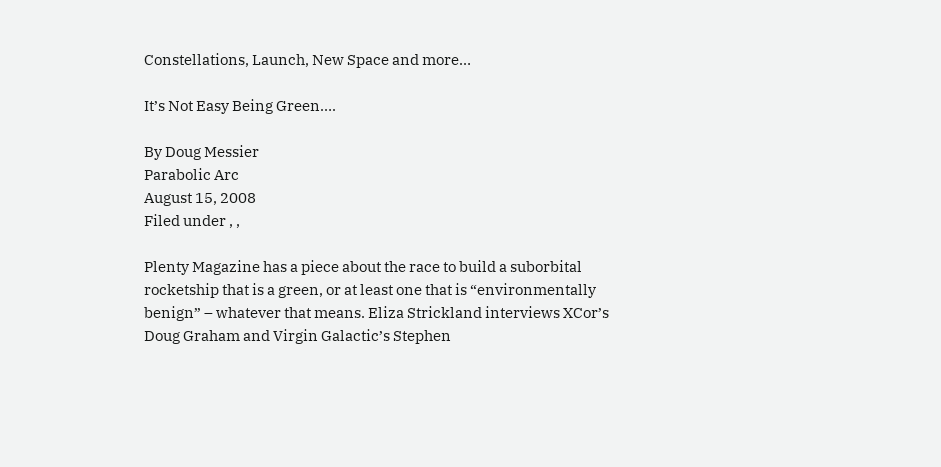Constellations, Launch, New Space and more…

It’s Not Easy Being Green….

By Doug Messier
Parabolic Arc
August 15, 2008
Filed under , ,

Plenty Magazine has a piece about the race to build a suborbital rocketship that is a green, or at least one that is “environmentally benign” – whatever that means. Eliza Strickland interviews XCor’s Doug Graham and Virgin Galactic’s Stephen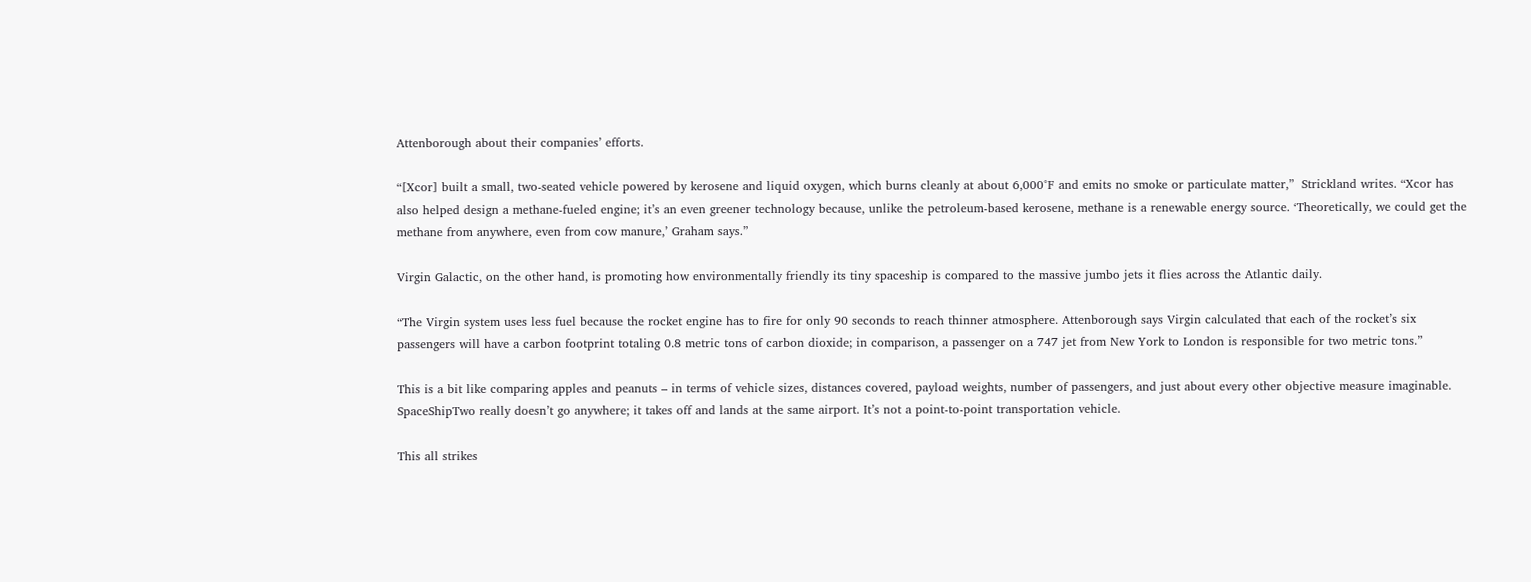Attenborough about their companies’ efforts.

“[Xcor] built a small, two-seated vehicle powered by kerosene and liquid oxygen, which burns cleanly at about 6,000°F and emits no smoke or particulate matter,”  Strickland writes. “Xcor has also helped design a methane-fueled engine; it’s an even greener technology because, unlike the petroleum-based kerosene, methane is a renewable energy source. ‘Theoretically, we could get the methane from anywhere, even from cow manure,’ Graham says.”

Virgin Galactic, on the other hand, is promoting how environmentally friendly its tiny spaceship is compared to the massive jumbo jets it flies across the Atlantic daily.

“The Virgin system uses less fuel because the rocket engine has to fire for only 90 seconds to reach thinner atmosphere. Attenborough says Virgin calculated that each of the rocket’s six passengers will have a carbon footprint totaling 0.8 metric tons of carbon dioxide; in comparison, a passenger on a 747 jet from New York to London is responsible for two metric tons.”

This is a bit like comparing apples and peanuts – in terms of vehicle sizes, distances covered, payload weights, number of passengers, and just about every other objective measure imaginable. SpaceShipTwo really doesn’t go anywhere; it takes off and lands at the same airport. It’s not a point-to-point transportation vehicle.

This all strikes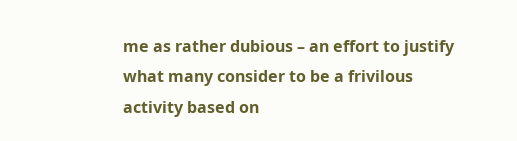me as rather dubious – an effort to justify what many consider to be a frivilous activity based on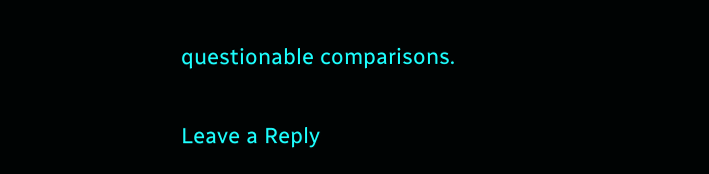questionable comparisons.

Leave a Reply